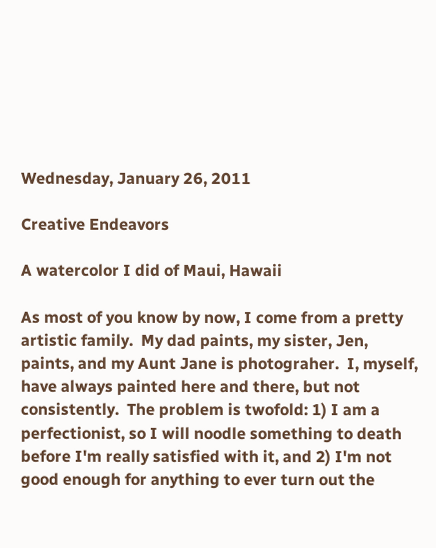Wednesday, January 26, 2011

Creative Endeavors

A watercolor I did of Maui, Hawaii

As most of you know by now, I come from a pretty artistic family.  My dad paints, my sister, Jen, paints, and my Aunt Jane is photograher.  I, myself, have always painted here and there, but not consistently.  The problem is twofold: 1) I am a perfectionist, so I will noodle something to death before I'm really satisfied with it, and 2) I'm not good enough for anything to ever turn out the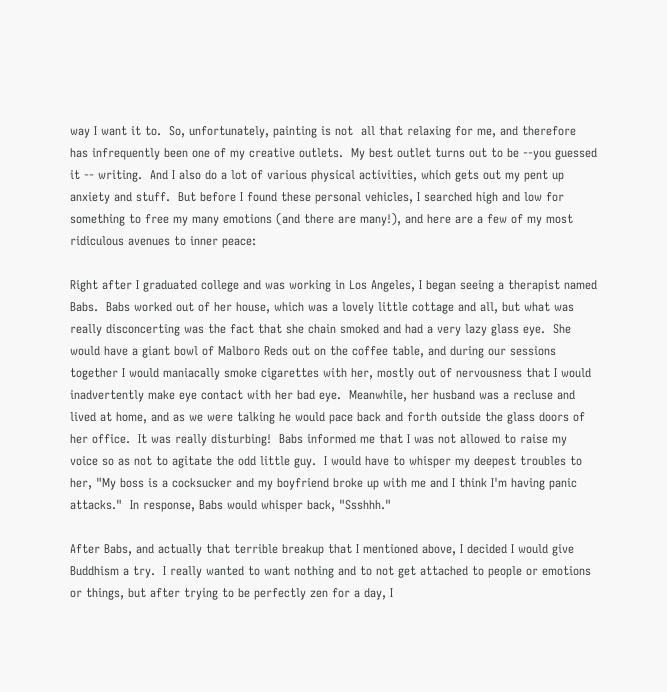way I want it to.  So, unfortunately, painting is not  all that relaxing for me, and therefore has infrequently been one of my creative outlets.  My best outlet turns out to be --you guessed it -- writing.  And I also do a lot of various physical activities, which gets out my pent up anxiety and stuff.  But before I found these personal vehicles, I searched high and low for something to free my many emotions (and there are many!), and here are a few of my most ridiculous avenues to inner peace:

Right after I graduated college and was working in Los Angeles, I began seeing a therapist named Babs.  Babs worked out of her house, which was a lovely little cottage and all, but what was really disconcerting was the fact that she chain smoked and had a very lazy glass eye.  She would have a giant bowl of Malboro Reds out on the coffee table, and during our sessions together I would maniacally smoke cigarettes with her, mostly out of nervousness that I would inadvertently make eye contact with her bad eye.  Meanwhile, her husband was a recluse and lived at home, and as we were talking he would pace back and forth outside the glass doors of her office.  It was really disturbing!  Babs informed me that I was not allowed to raise my voice so as not to agitate the odd little guy.  I would have to whisper my deepest troubles to her, "My boss is a cocksucker and my boyfriend broke up with me and I think I'm having panic attacks."  In response, Babs would whisper back, "Ssshhh."

After Babs, and actually that terrible breakup that I mentioned above, I decided I would give Buddhism a try.  I really wanted to want nothing and to not get attached to people or emotions or things, but after trying to be perfectly zen for a day, I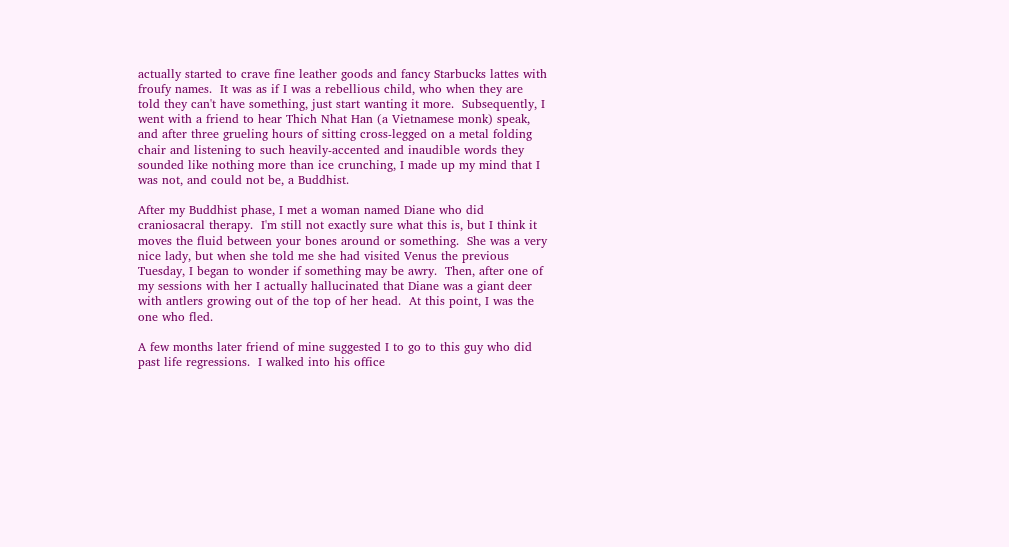actually started to crave fine leather goods and fancy Starbucks lattes with froufy names.  It was as if I was a rebellious child, who when they are told they can't have something, just start wanting it more.  Subsequently, I went with a friend to hear Thich Nhat Han (a Vietnamese monk) speak, and after three grueling hours of sitting cross-legged on a metal folding chair and listening to such heavily-accented and inaudible words they sounded like nothing more than ice crunching, I made up my mind that I was not, and could not be, a Buddhist.

After my Buddhist phase, I met a woman named Diane who did craniosacral therapy.  I'm still not exactly sure what this is, but I think it moves the fluid between your bones around or something.  She was a very nice lady, but when she told me she had visited Venus the previous Tuesday, I began to wonder if something may be awry.  Then, after one of my sessions with her I actually hallucinated that Diane was a giant deer with antlers growing out of the top of her head.  At this point, I was the one who fled.

A few months later friend of mine suggested I to go to this guy who did past life regressions.  I walked into his office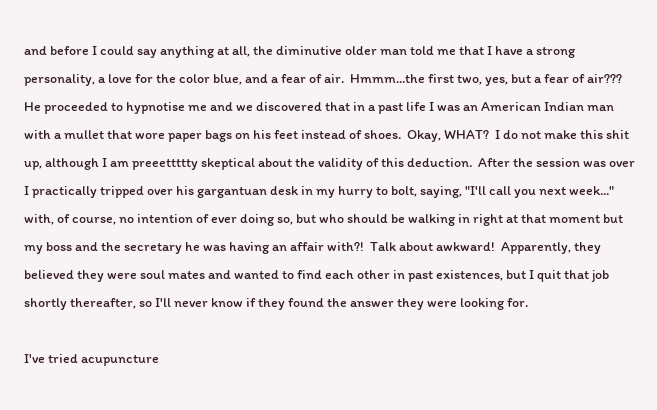and before I could say anything at all, the diminutive older man told me that I have a strong personality, a love for the color blue, and a fear of air.  Hmmm...the first two, yes, but a fear of air???  He proceeded to hypnotise me and we discovered that in a past life I was an American Indian man with a mullet that wore paper bags on his feet instead of shoes.  Okay, WHAT?  I do not make this shit up, although I am preeettttty skeptical about the validity of this deduction.  After the session was over I practically tripped over his gargantuan desk in my hurry to bolt, saying, "I'll call you next week..." with, of course, no intention of ever doing so, but who should be walking in right at that moment but my boss and the secretary he was having an affair with?!  Talk about awkward!  Apparently, they believed they were soul mates and wanted to find each other in past existences, but I quit that job shortly thereafter, so I'll never know if they found the answer they were looking for.

I've tried acupuncture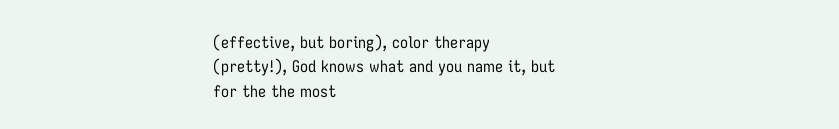(effective, but boring), color therapy (pretty!), God knows what and you name it, but for the the most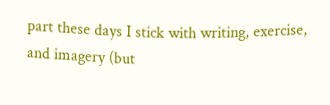part these days I stick with writing, exercise, and imagery (but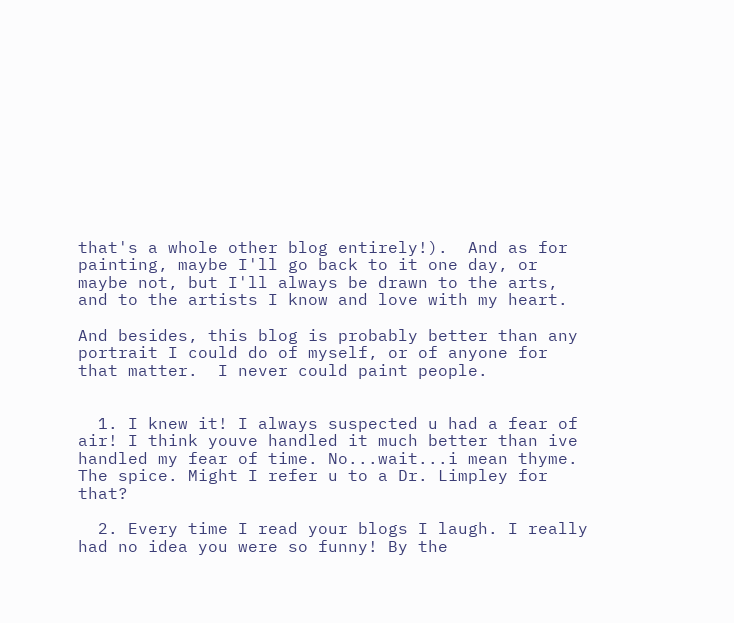that's a whole other blog entirely!).  And as for painting, maybe I'll go back to it one day, or maybe not, but I'll always be drawn to the arts, and to the artists I know and love with my heart.

And besides, this blog is probably better than any portrait I could do of myself, or of anyone for that matter.  I never could paint people.


  1. I knew it! I always suspected u had a fear of air! I think youve handled it much better than ive handled my fear of time. No...wait...i mean thyme. The spice. Might I refer u to a Dr. Limpley for that?

  2. Every time I read your blogs I laugh. I really had no idea you were so funny! By the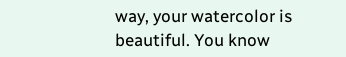way, your watercolor is beautiful. You know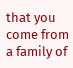that you come from a family of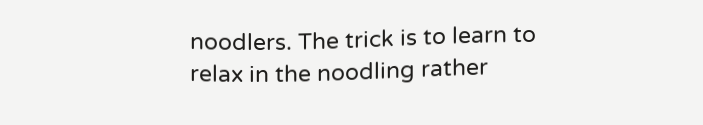noodlers. The trick is to learn to relax in the noodling rather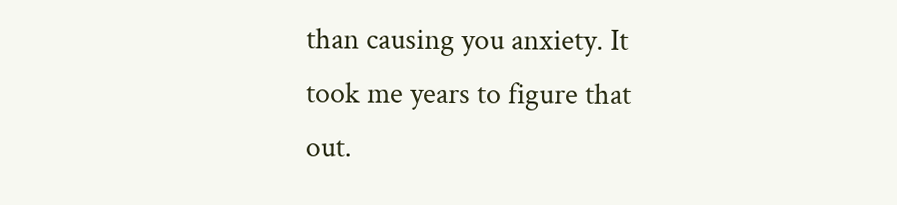than causing you anxiety. It took me years to figure that out.